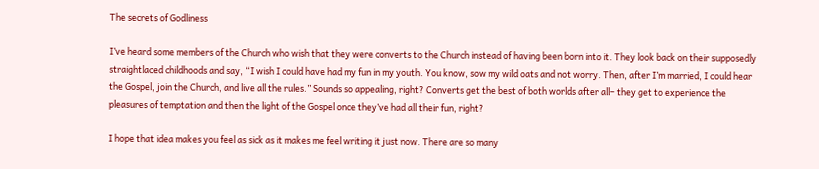The secrets of Godliness

I’ve heard some members of the Church who wish that they were converts to the Church instead of having been born into it. They look back on their supposedly straightlaced childhoods and say, “I wish I could have had my fun in my youth. You know, sow my wild oats and not worry. Then, after I’m married, I could hear the Gospel, join the Church, and live all the rules.” Sounds so appealing, right? Converts get the best of both worlds after all– they get to experience the pleasures of temptation and then the light of the Gospel once they’ve had all their fun, right?

I hope that idea makes you feel as sick as it makes me feel writing it just now. There are so many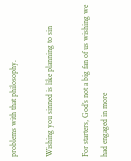problems with that philosophy.

Wishing you sinned is like planning to sin

For starters, God’s not a big fan of us wishing we had engaged in more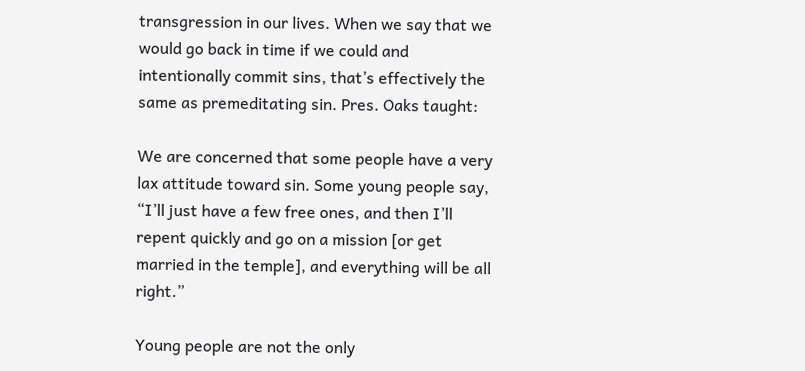transgression in our lives. When we say that we would go back in time if we could and intentionally commit sins, that’s effectively the same as premeditating sin. Pres. Oaks taught:

We are concerned that some people have a very lax attitude toward sin. Some young people say, “I’ll just have a few free ones, and then I’ll repent quickly and go on a mission [or get married in the temple], and everything will be all right.”

Young people are not the only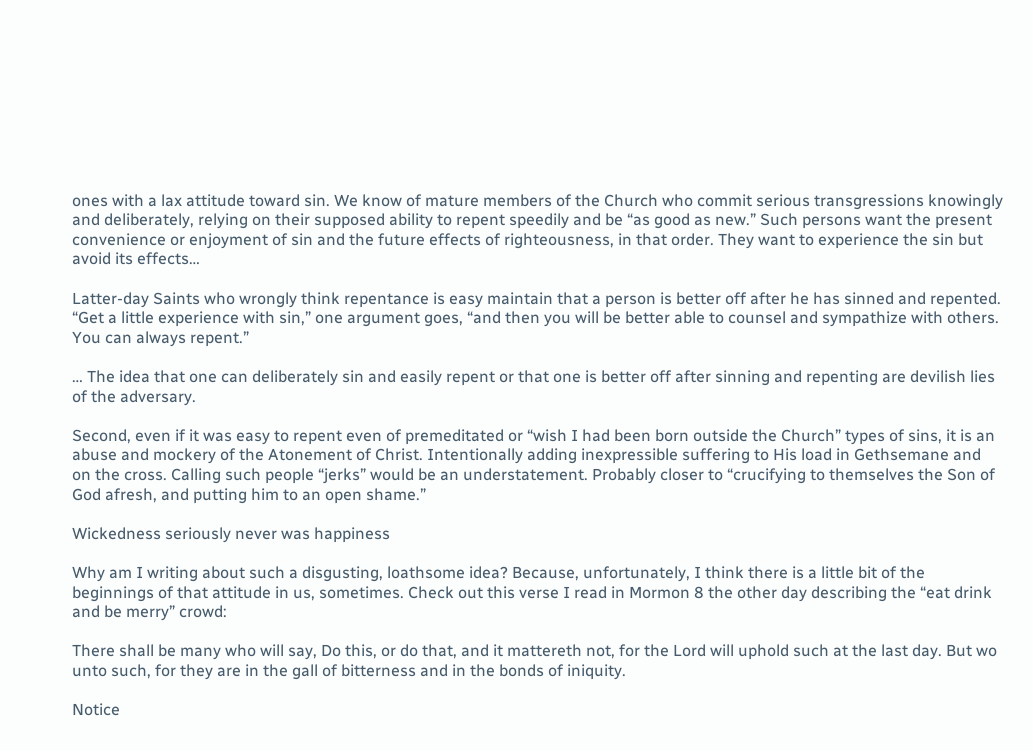ones with a lax attitude toward sin. We know of mature members of the Church who commit serious transgressions knowingly and deliberately, relying on their supposed ability to repent speedily and be “as good as new.” Such persons want the present convenience or enjoyment of sin and the future effects of righteousness, in that order. They want to experience the sin but avoid its effects…

Latter-day Saints who wrongly think repentance is easy maintain that a person is better off after he has sinned and repented. “Get a little experience with sin,” one argument goes, “and then you will be better able to counsel and sympathize with others. You can always repent.”

… The idea that one can deliberately sin and easily repent or that one is better off after sinning and repenting are devilish lies of the adversary.

Second, even if it was easy to repent even of premeditated or “wish I had been born outside the Church” types of sins, it is an abuse and mockery of the Atonement of Christ. Intentionally adding inexpressible suffering to His load in Gethsemane and on the cross. Calling such people “jerks” would be an understatement. Probably closer to “crucifying to themselves the Son of God afresh, and putting him to an open shame.”

Wickedness seriously never was happiness

Why am I writing about such a disgusting, loathsome idea? Because, unfortunately, I think there is a little bit of the beginnings of that attitude in us, sometimes. Check out this verse I read in Mormon 8 the other day describing the “eat drink and be merry” crowd:

There shall be many who will say, Do this, or do that, and it mattereth not, for the Lord will uphold such at the last day. But wo unto such, for they are in the gall of bitterness and in the bonds of iniquity.

Notice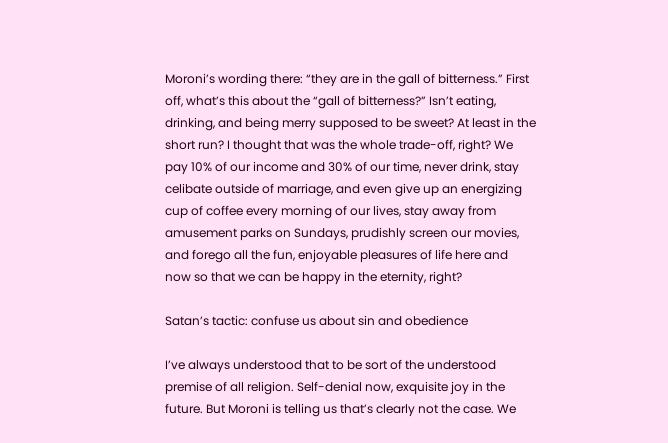Moroni’s wording there: “they are in the gall of bitterness.” First off, what’s this about the “gall of bitterness?” Isn’t eating, drinking, and being merry supposed to be sweet? At least in the short run? I thought that was the whole trade-off, right? We pay 10% of our income and 30% of our time, never drink, stay celibate outside of marriage, and even give up an energizing cup of coffee every morning of our lives, stay away from amusement parks on Sundays, prudishly screen our movies, and forego all the fun, enjoyable pleasures of life here and now so that we can be happy in the eternity, right?

Satan’s tactic: confuse us about sin and obedience

I’ve always understood that to be sort of the understood premise of all religion. Self-denial now, exquisite joy in the future. But Moroni is telling us that’s clearly not the case. We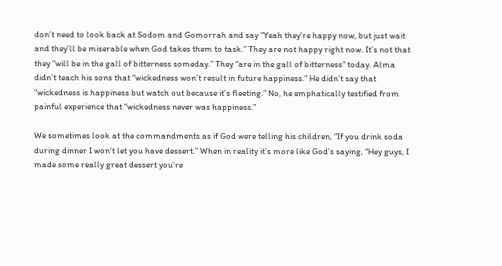don’t need to look back at Sodom and Gomorrah and say “Yeah they’re happy now, but just wait and they’ll be miserable when God takes them to task.” They are not happy right now. It’s not that they “will be in the gall of bitterness someday.” They “are in the gall of bitterness” today. Alma didn’t teach his sons that “wickedness won’t result in future happiness.” He didn’t say that “wickedness is happiness but watch out because it’s fleeting.” No, he emphatically testified from painful experience that “wickedness never was happiness.”

We sometimes look at the commandments as if God were telling his children, “If you drink soda during dinner I won’t let you have dessert.” When in reality it’s more like God’s saying, “Hey guys, I made some really great dessert you’re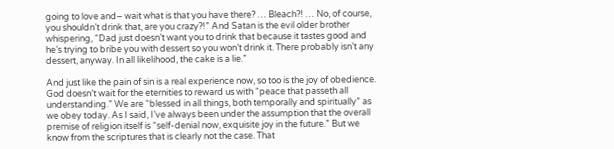going to love and– wait what is that you have there? … Bleach?! … No, of course, you shouldn’t drink that, are you crazy?!” And Satan is the evil older brother whispering, “Dad just doesn’t want you to drink that because it tastes good and he’s trying to bribe you with dessert so you won’t drink it. There probably isn’t any dessert, anyway. In all likelihood, the cake is a lie.”

And just like the pain of sin is a real experience now, so too is the joy of obedience. God doesn’t wait for the eternities to reward us with “peace that passeth all understanding.” We are “blessed in all things, both temporally and spiritually” as we obey today. As I said, I’ve always been under the assumption that the overall premise of religion itself is “self-denial now, exquisite joy in the future.” But we know from the scriptures that is clearly not the case. That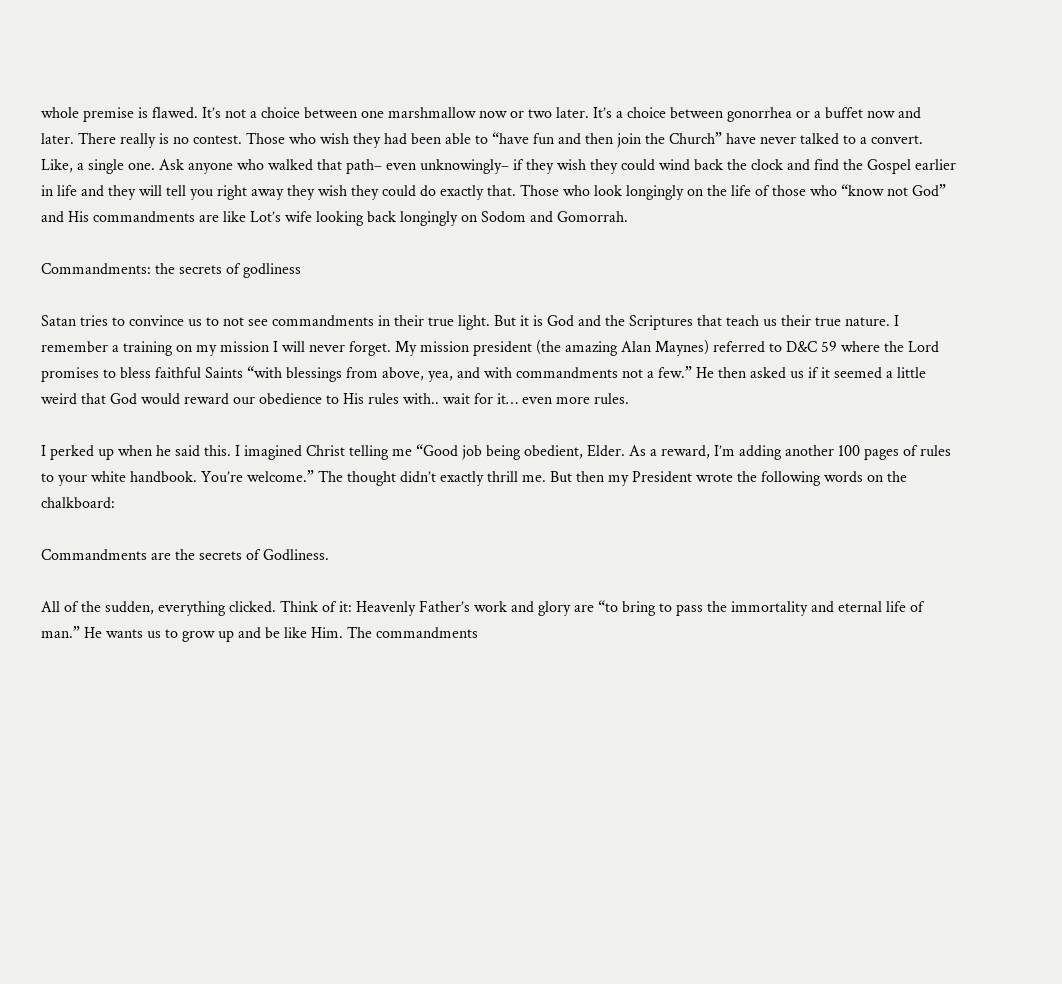whole premise is flawed. It’s not a choice between one marshmallow now or two later. It’s a choice between gonorrhea or a buffet now and later. There really is no contest. Those who wish they had been able to “have fun and then join the Church” have never talked to a convert. Like, a single one. Ask anyone who walked that path– even unknowingly– if they wish they could wind back the clock and find the Gospel earlier in life and they will tell you right away they wish they could do exactly that. Those who look longingly on the life of those who “know not God” and His commandments are like Lot’s wife looking back longingly on Sodom and Gomorrah.

Commandments: the secrets of godliness

Satan tries to convince us to not see commandments in their true light. But it is God and the Scriptures that teach us their true nature. I remember a training on my mission I will never forget. My mission president (the amazing Alan Maynes) referred to D&C 59 where the Lord promises to bless faithful Saints “with blessings from above, yea, and with commandments not a few.” He then asked us if it seemed a little weird that God would reward our obedience to His rules with.. wait for it… even more rules.

I perked up when he said this. I imagined Christ telling me “Good job being obedient, Elder. As a reward, I’m adding another 100 pages of rules to your white handbook. You’re welcome.” The thought didn’t exactly thrill me. But then my President wrote the following words on the chalkboard:

Commandments are the secrets of Godliness.

All of the sudden, everything clicked. Think of it: Heavenly Father’s work and glory are “to bring to pass the immortality and eternal life of man.” He wants us to grow up and be like Him. The commandments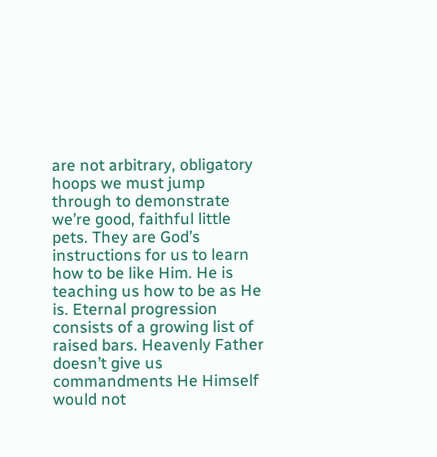are not arbitrary, obligatory hoops we must jump through to demonstrate we’re good, faithful little pets. They are God’s instructions for us to learn how to be like Him. He is teaching us how to be as He is. Eternal progression consists of a growing list of raised bars. Heavenly Father doesn’t give us commandments He Himself would not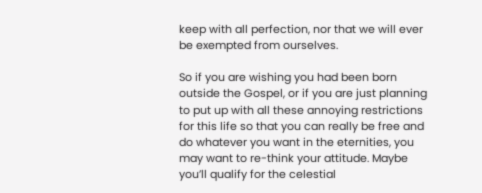keep with all perfection, nor that we will ever be exempted from ourselves.

So if you are wishing you had been born outside the Gospel, or if you are just planning to put up with all these annoying restrictions for this life so that you can really be free and do whatever you want in the eternities, you may want to re-think your attitude. Maybe you’ll qualify for the celestial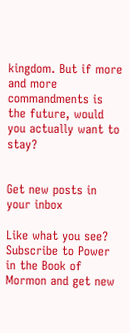kingdom. But if more and more commandments is the future, would you actually want to stay?


Get new posts in your inbox

Like what you see? Subscribe to Power in the Book of Mormon and get new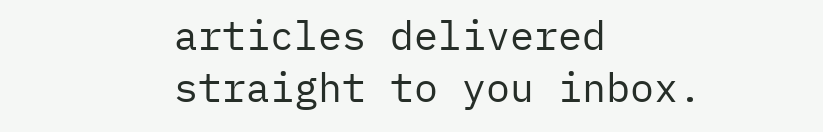articles delivered straight to you inbox.